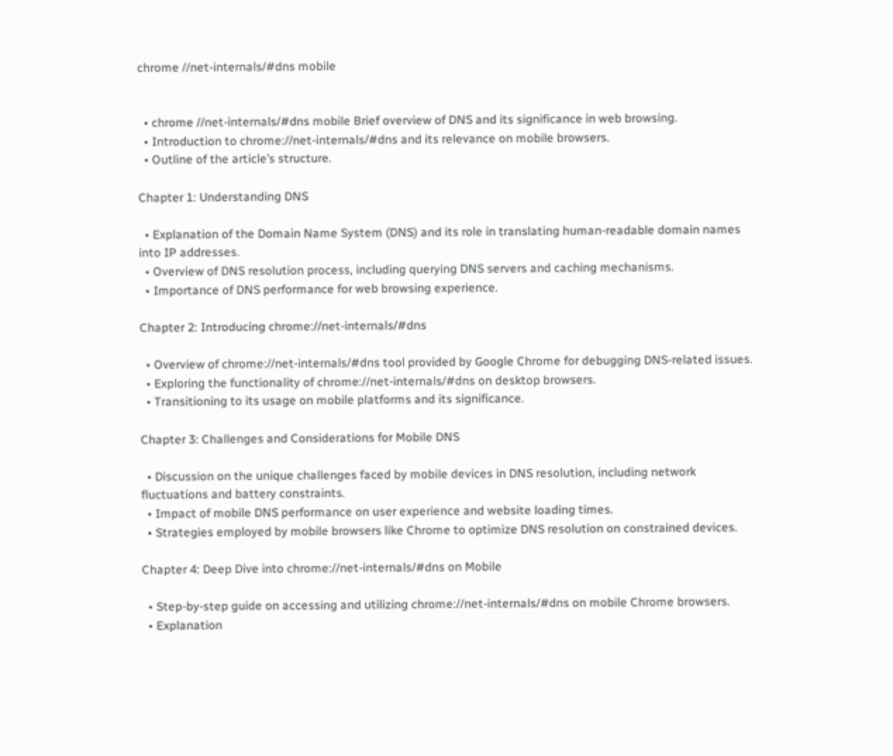chrome //net-internals/#dns mobile


  • chrome //net-internals/#dns mobile Brief overview of DNS and its significance in web browsing.
  • Introduction to chrome://net-internals/#dns and its relevance on mobile browsers.
  • Outline of the article’s structure.

Chapter 1: Understanding DNS

  • Explanation of the Domain Name System (DNS) and its role in translating human-readable domain names into IP addresses.
  • Overview of DNS resolution process, including querying DNS servers and caching mechanisms.
  • Importance of DNS performance for web browsing experience.

Chapter 2: Introducing chrome://net-internals/#dns

  • Overview of chrome://net-internals/#dns tool provided by Google Chrome for debugging DNS-related issues.
  • Exploring the functionality of chrome://net-internals/#dns on desktop browsers.
  • Transitioning to its usage on mobile platforms and its significance.

Chapter 3: Challenges and Considerations for Mobile DNS

  • Discussion on the unique challenges faced by mobile devices in DNS resolution, including network fluctuations and battery constraints.
  • Impact of mobile DNS performance on user experience and website loading times.
  • Strategies employed by mobile browsers like Chrome to optimize DNS resolution on constrained devices.

Chapter 4: Deep Dive into chrome://net-internals/#dns on Mobile

  • Step-by-step guide on accessing and utilizing chrome://net-internals/#dns on mobile Chrome browsers.
  • Explanation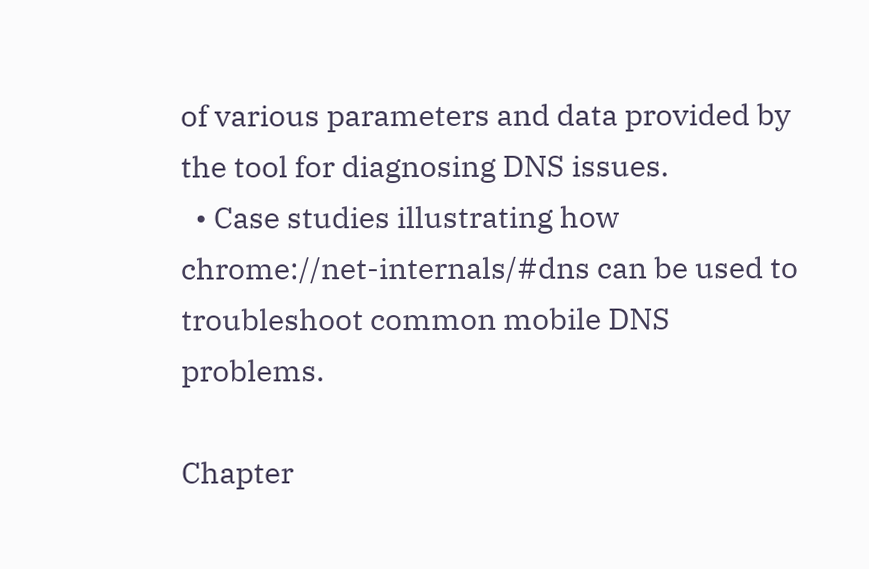of various parameters and data provided by the tool for diagnosing DNS issues.
  • Case studies illustrating how chrome://net-internals/#dns can be used to troubleshoot common mobile DNS problems.

Chapter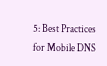5: Best Practices for Mobile DNS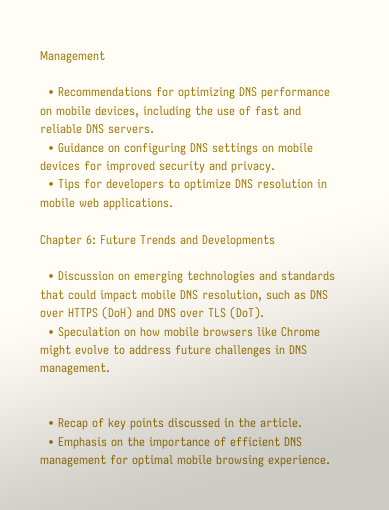Management

  • Recommendations for optimizing DNS performance on mobile devices, including the use of fast and reliable DNS servers.
  • Guidance on configuring DNS settings on mobile devices for improved security and privacy.
  • Tips for developers to optimize DNS resolution in mobile web applications.

Chapter 6: Future Trends and Developments

  • Discussion on emerging technologies and standards that could impact mobile DNS resolution, such as DNS over HTTPS (DoH) and DNS over TLS (DoT).
  • Speculation on how mobile browsers like Chrome might evolve to address future challenges in DNS management.


  • Recap of key points discussed in the article.
  • Emphasis on the importance of efficient DNS management for optimal mobile browsing experience.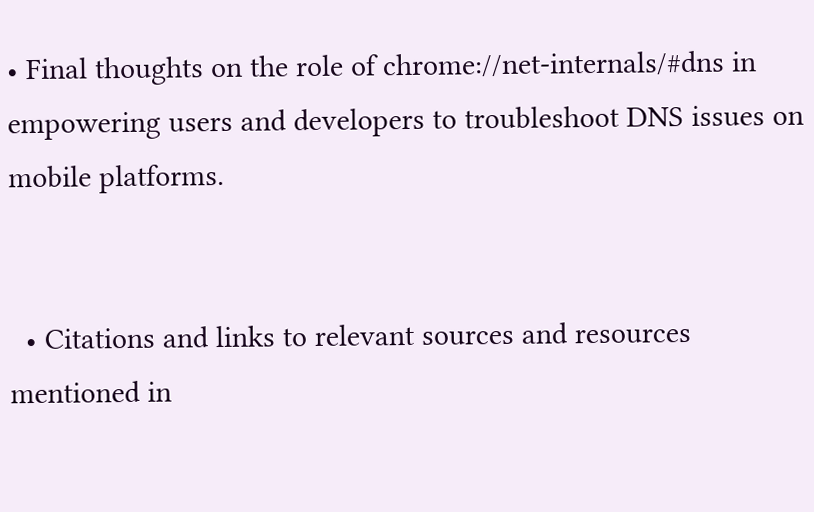• Final thoughts on the role of chrome://net-internals/#dns in empowering users and developers to troubleshoot DNS issues on mobile platforms.


  • Citations and links to relevant sources and resources mentioned in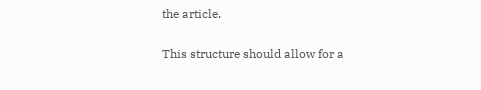the article.

This structure should allow for a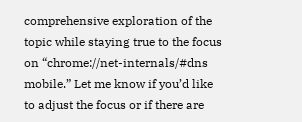comprehensive exploration of the topic while staying true to the focus on “chrome://net-internals/#dns mobile.” Let me know if you’d like to adjust the focus or if there are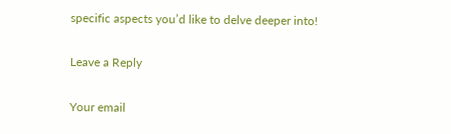specific aspects you’d like to delve deeper into!

Leave a Reply

Your email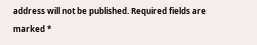address will not be published. Required fields are marked *